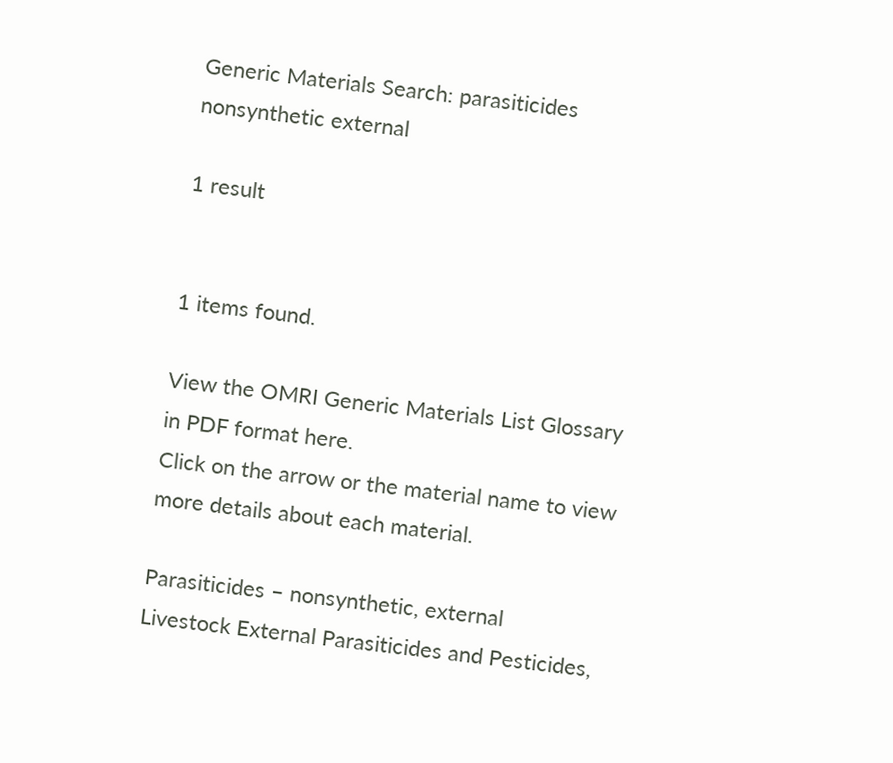Generic Materials Search: parasiticides nonsynthetic external

1 result


1 items found.

View the OMRI Generic Materials List Glossary in PDF format here.
Click on the arrow or the material name to view more details about each material.

Parasiticides – nonsynthetic, external
Livestock External Parasiticides and Pesticides,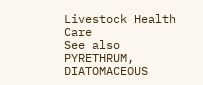Livestock Health Care
See also PYRETHRUM, DIATOMACEOUS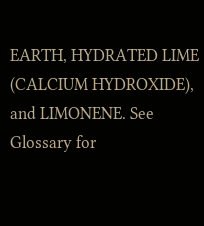EARTH, HYDRATED LIME (CALCIUM HYDROXIDE), and LIMONENE. See Glossary for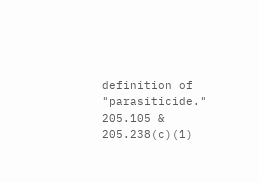definition of "parasiticide."
205.105 & 205.238(c)(1)